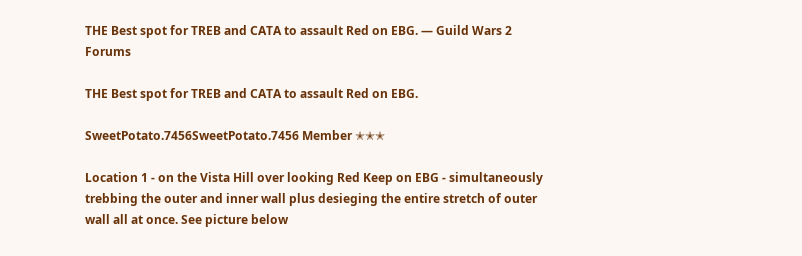THE Best spot for TREB and CATA to assault Red on EBG. — Guild Wars 2 Forums

THE Best spot for TREB and CATA to assault Red on EBG.

SweetPotato.7456SweetPotato.7456 Member ✭✭✭

Location 1 - on the Vista Hill over looking Red Keep on EBG - simultaneously trebbing the outer and inner wall plus desieging the entire stretch of outer wall all at once. See picture below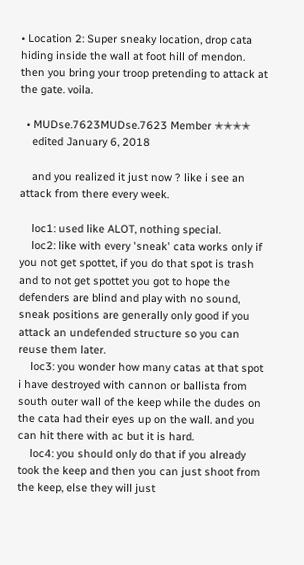• Location 2: Super sneaky location, drop cata hiding inside the wall at foot hill of mendon. then you bring your troop pretending to attack at the gate. voila.

  • MUDse.7623MUDse.7623 Member ✭✭✭✭
    edited January 6, 2018

    and you realized it just now ? like i see an attack from there every week.

    loc1: used like ALOT, nothing special.
    loc2: like with every 'sneak' cata works only if you not get spottet, if you do that spot is trash and to not get spottet you got to hope the defenders are blind and play with no sound, sneak positions are generally only good if you attack an undefended structure so you can reuse them later.
    loc3: you wonder how many catas at that spot i have destroyed with cannon or ballista from south outer wall of the keep while the dudes on the cata had their eyes up on the wall. and you can hit there with ac but it is hard.
    loc4: you should only do that if you already took the keep and then you can just shoot from the keep, else they will just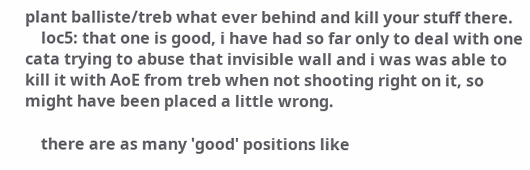plant balliste/treb what ever behind and kill your stuff there.
    loc5: that one is good, i have had so far only to deal with one cata trying to abuse that invisible wall and i was was able to kill it with AoE from treb when not shooting right on it, so might have been placed a little wrong.

    there are as many 'good' positions like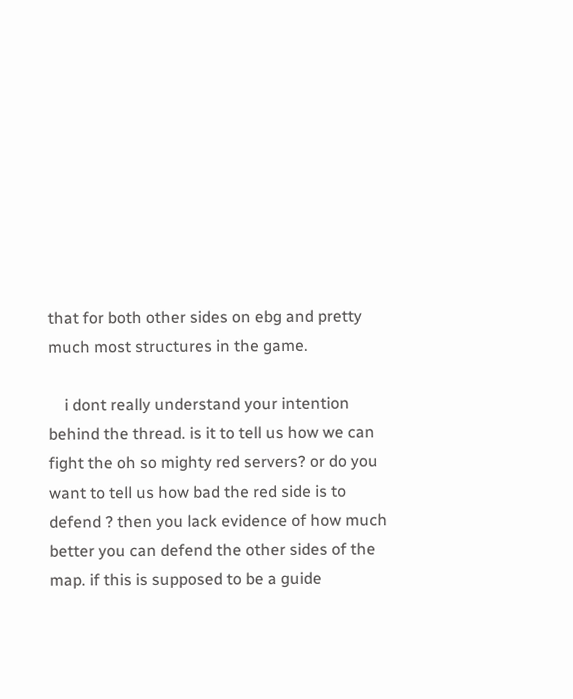that for both other sides on ebg and pretty much most structures in the game.

    i dont really understand your intention behind the thread. is it to tell us how we can fight the oh so mighty red servers? or do you want to tell us how bad the red side is to defend ? then you lack evidence of how much better you can defend the other sides of the map. if this is supposed to be a guide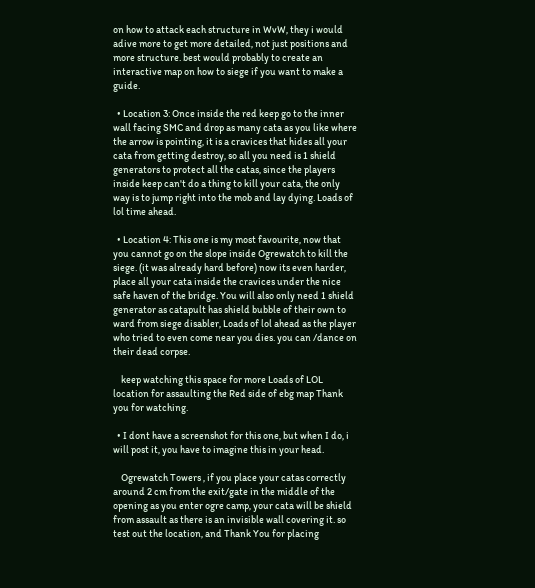on how to attack each structure in WvW, they i would adive more to get more detailed, not just positions and more structure. best would probably to create an interactive map on how to siege if you want to make a guide.

  • Location 3: Once inside the red keep go to the inner wall facing SMC and drop as many cata as you like where the arrow is pointing, it is a cravices that hides all your cata from getting destroy, so all you need is 1 shield generators to protect all the catas, since the players inside keep can't do a thing to kill your cata, the only way is to jump right into the mob and lay dying. Loads of lol time ahead.

  • Location 4: This one is my most favourite, now that you cannot go on the slope inside Ogrewatch to kill the siege. (it was already hard before) now its even harder, place all your cata inside the cravices under the nice safe haven of the bridge. You will also only need 1 shield generator as catapult has shield bubble of their own to ward from siege disabler, Loads of lol ahead as the player who tried to even come near you dies. you can /dance on their dead corpse.

    keep watching this space for more Loads of LOL location for assaulting the Red side of ebg map Thank you for watching.

  • I dont have a screenshot for this one, but when I do, i will post it, you have to imagine this in your head.

    Ogrewatch Towers , if you place your catas correctly around 2 cm from the exit/gate in the middle of the opening as you enter ogre camp, your cata will be shield from assault as there is an invisible wall covering it. so test out the location, and Thank You for placing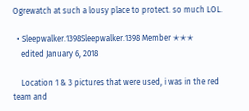Ogrewatch at such a lousy place to protect. so much LOL.

  • Sleepwalker.1398Sleepwalker.1398 Member ✭✭✭
    edited January 6, 2018

    Location 1 & 3 pictures that were used, i was in the red team and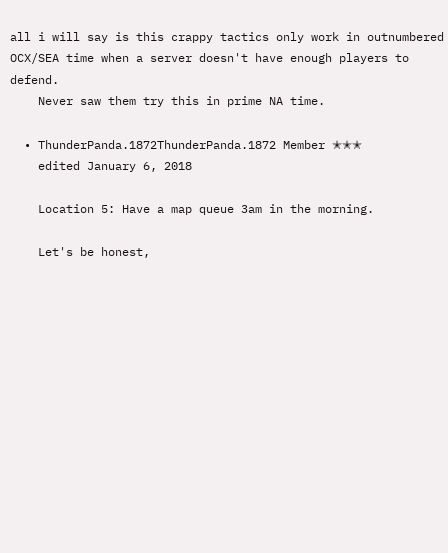all i will say is this crappy tactics only work in outnumbered OCX/SEA time when a server doesn't have enough players to defend.
    Never saw them try this in prime NA time.

  • ThunderPanda.1872ThunderPanda.1872 Member ✭✭✭
    edited January 6, 2018

    Location 5: Have a map queue 3am in the morning.

    Let's be honest,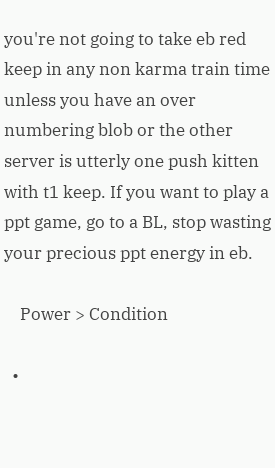you're not going to take eb red keep in any non karma train time unless you have an over numbering blob or the other server is utterly one push kitten with t1 keep. If you want to play a ppt game, go to a BL, stop wasting your precious ppt energy in eb.

    Power > Condition

  •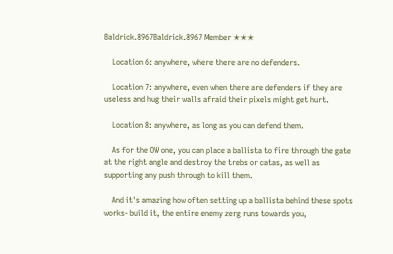Baldrick.8967Baldrick.8967 Member ✭✭✭

    Location 6: anywhere, where there are no defenders.

    Location 7: anywhere, even when there are defenders if they are useless and hug their walls afraid their pixels might get hurt.

    Location 8: anywhere, as long as you can defend them.

    As for the OW one, you can place a ballista to fire through the gate at the right angle and destroy the trebs or catas, as well as supporting any push through to kill them.

    And it's amazing how often setting up a ballista behind these spots works- build it, the entire enemy zerg runs towards you,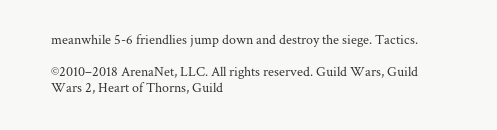meanwhile 5-6 friendlies jump down and destroy the siege. Tactics.

©2010–2018 ArenaNet, LLC. All rights reserved. Guild Wars, Guild Wars 2, Heart of Thorns, Guild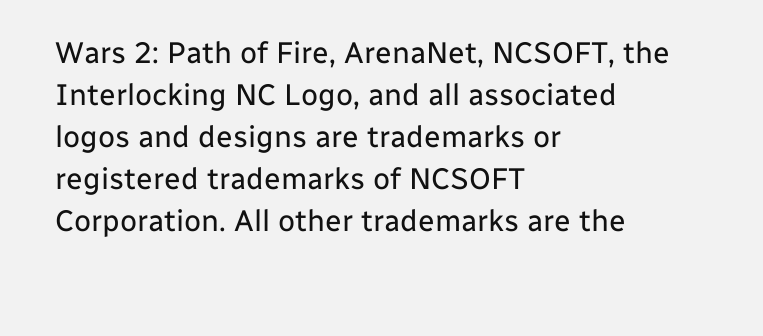Wars 2: Path of Fire, ArenaNet, NCSOFT, the Interlocking NC Logo, and all associated logos and designs are trademarks or registered trademarks of NCSOFT Corporation. All other trademarks are the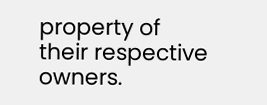property of their respective owners.